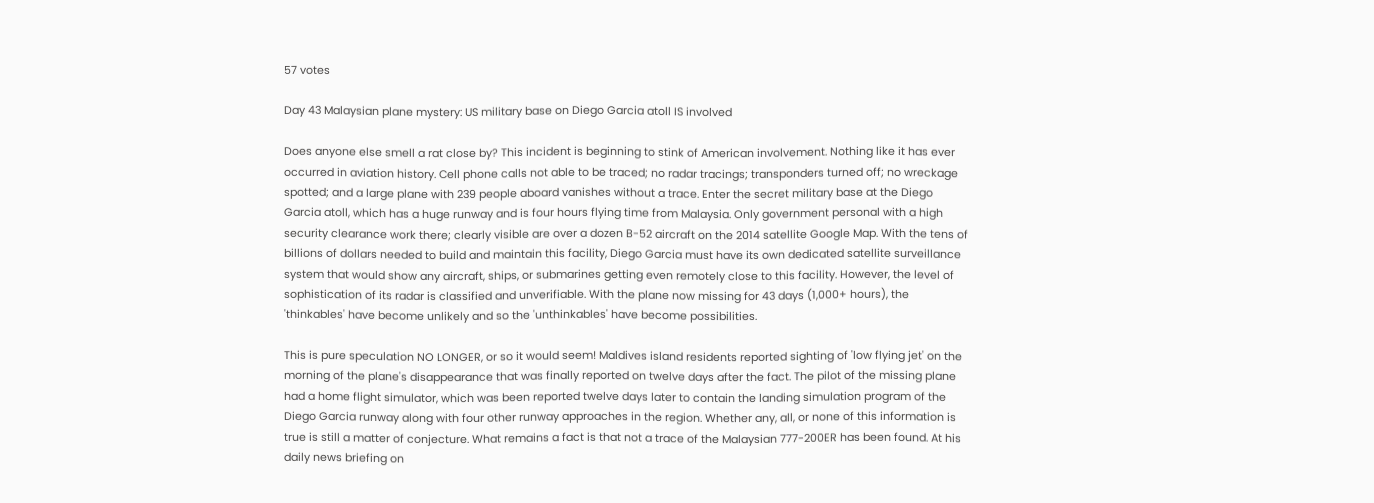57 votes

Day 43 Malaysian plane mystery: US military base on Diego Garcia atoll IS involved

Does anyone else smell a rat close by? This incident is beginning to stink of American involvement. Nothing like it has ever occurred in aviation history. Cell phone calls not able to be traced; no radar tracings; transponders turned off; no wreckage spotted; and a large plane with 239 people aboard vanishes without a trace. Enter the secret military base at the Diego Garcia atoll, which has a huge runway and is four hours flying time from Malaysia. Only government personal with a high security clearance work there; clearly visible are over a dozen B-52 aircraft on the 2014 satellite Google Map. With the tens of billions of dollars needed to build and maintain this facility, Diego Garcia must have its own dedicated satellite surveillance system that would show any aircraft, ships, or submarines getting even remotely close to this facility. However, the level of sophistication of its radar is classified and unverifiable. With the plane now missing for 43 days (1,000+ hours), the 'thinkables' have become unlikely and so the 'unthinkables' have become possibilities.

This is pure speculation NO LONGER, or so it would seem! Maldives island residents reported sighting of 'low flying jet' on the morning of the plane's disappearance that was finally reported on twelve days after the fact. The pilot of the missing plane had a home flight simulator, which was been reported twelve days later to contain the landing simulation program of the Diego Garcia runway along with four other runway approaches in the region. Whether any, all, or none of this information is true is still a matter of conjecture. What remains a fact is that not a trace of the Malaysian 777-200ER has been found. At his daily news briefing on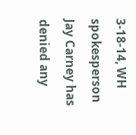3-18-14, WH spokesperson Jay Carney has denied any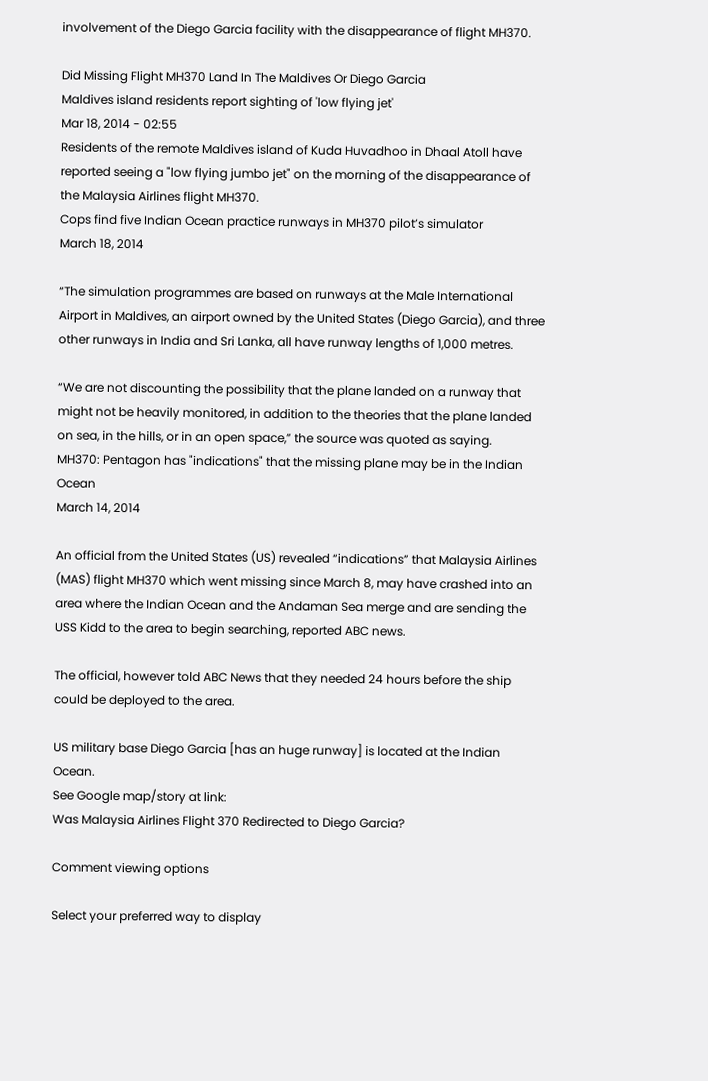involvement of the Diego Garcia facility with the disappearance of flight MH370.

Did Missing Flight MH370 Land In The Maldives Or Diego Garcia
Maldives island residents report sighting of 'low flying jet'
Mar 18, 2014 - 02:55
Residents of the remote Maldives island of Kuda Huvadhoo in Dhaal Atoll have reported seeing a "low flying jumbo jet" on the morning of the disappearance of the Malaysia Airlines flight MH370.
Cops find five Indian Ocean practice runways in MH370 pilot’s simulator
March 18, 2014

“The simulation programmes are based on runways at the Male International Airport in Maldives, an airport owned by the United States (Diego Garcia), and three other runways in India and Sri Lanka, all have runway lengths of 1,000 metres.

“We are not discounting the possibility that the plane landed on a runway that might not be heavily monitored, in addition to the theories that the plane landed on sea, in the hills, or in an open space,” the source was quoted as saying.
MH370: Pentagon has "indications" that the missing plane may be in the Indian Ocean
March 14, 2014

An official from the United States (US) revealed “indications” that Malaysia Airlines (MAS) flight MH370 which went missing since March 8, may have crashed into an area where the Indian Ocean and the Andaman Sea merge and are sending the USS Kidd to the area to begin searching, reported ABC news.

The official, however told ABC News that they needed 24 hours before the ship could be deployed to the area.

US military base Diego Garcia [has an huge runway] is located at the Indian Ocean.
See Google map/story at link:
Was Malaysia Airlines Flight 370 Redirected to Diego Garcia?

Comment viewing options

Select your preferred way to display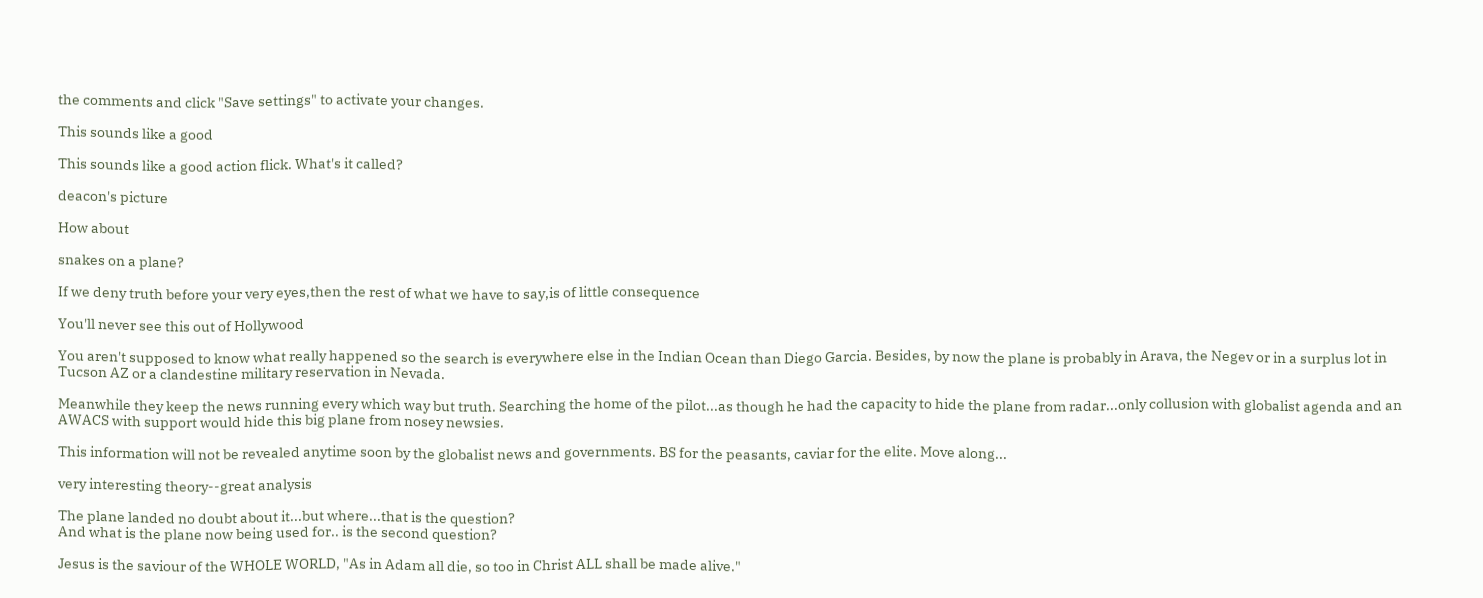the comments and click "Save settings" to activate your changes.

This sounds like a good

This sounds like a good action flick. What's it called?

deacon's picture

How about

snakes on a plane?

If we deny truth before your very eyes,then the rest of what we have to say,is of little consequence

You'll never see this out of Hollywood

You aren't supposed to know what really happened so the search is everywhere else in the Indian Ocean than Diego Garcia. Besides, by now the plane is probably in Arava, the Negev or in a surplus lot in Tucson AZ or a clandestine military reservation in Nevada.

Meanwhile they keep the news running every which way but truth. Searching the home of the pilot...as though he had the capacity to hide the plane from radar...only collusion with globalist agenda and an AWACS with support would hide this big plane from nosey newsies.

This information will not be revealed anytime soon by the globalist news and governments. BS for the peasants, caviar for the elite. Move along...

very interesting theory--great analysis

The plane landed no doubt about it...but where...that is the question?
And what is the plane now being used for.. is the second question?

Jesus is the saviour of the WHOLE WORLD, "As in Adam all die, so too in Christ ALL shall be made alive."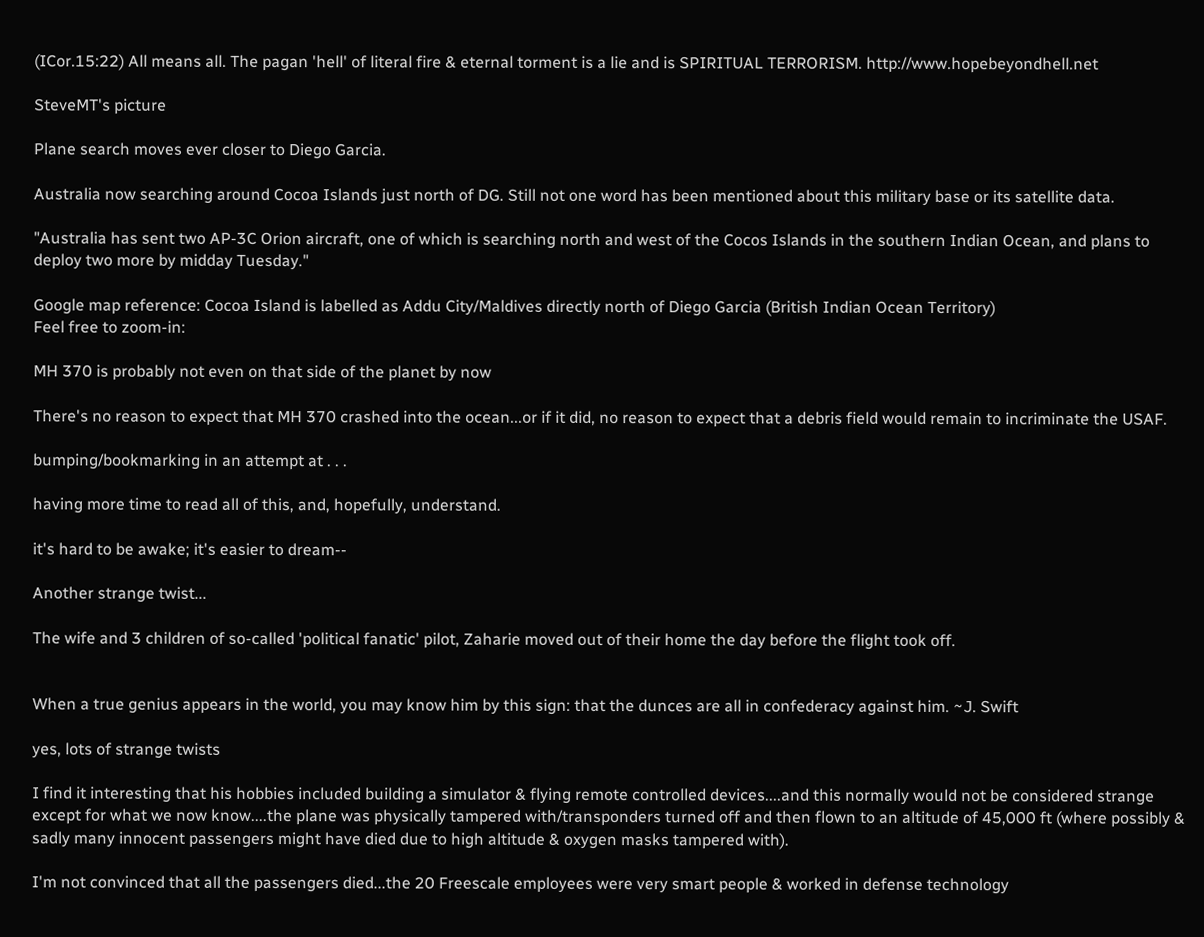(ICor.15:22) All means all. The pagan 'hell' of literal fire & eternal torment is a lie and is SPIRITUAL TERRORISM. http://www.hopebeyondhell.net

SteveMT's picture

Plane search moves ever closer to Diego Garcia.

Australia now searching around Cocoa Islands just north of DG. Still not one word has been mentioned about this military base or its satellite data.

"Australia has sent two AP-3C Orion aircraft, one of which is searching north and west of the Cocos Islands in the southern Indian Ocean, and plans to deploy two more by midday Tuesday."

Google map reference: Cocoa Island is labelled as Addu City/Maldives directly north of Diego Garcia (British Indian Ocean Territory)
Feel free to zoom-in:

MH 370 is probably not even on that side of the planet by now

There's no reason to expect that MH 370 crashed into the ocean...or if it did, no reason to expect that a debris field would remain to incriminate the USAF.

bumping/bookmarking in an attempt at . . .

having more time to read all of this, and, hopefully, understand.

it's hard to be awake; it's easier to dream--

Another strange twist...

The wife and 3 children of so-called 'political fanatic' pilot, Zaharie moved out of their home the day before the flight took off.


When a true genius appears in the world, you may know him by this sign: that the dunces are all in confederacy against him. ~J. Swift

yes, lots of strange twists

I find it interesting that his hobbies included building a simulator & flying remote controlled devices....and this normally would not be considered strange except for what we now know....the plane was physically tampered with/transponders turned off and then flown to an altitude of 45,000 ft (where possibly & sadly many innocent passengers might have died due to high altitude & oxygen masks tampered with).

I'm not convinced that all the passengers died...the 20 Freescale employees were very smart people & worked in defense technology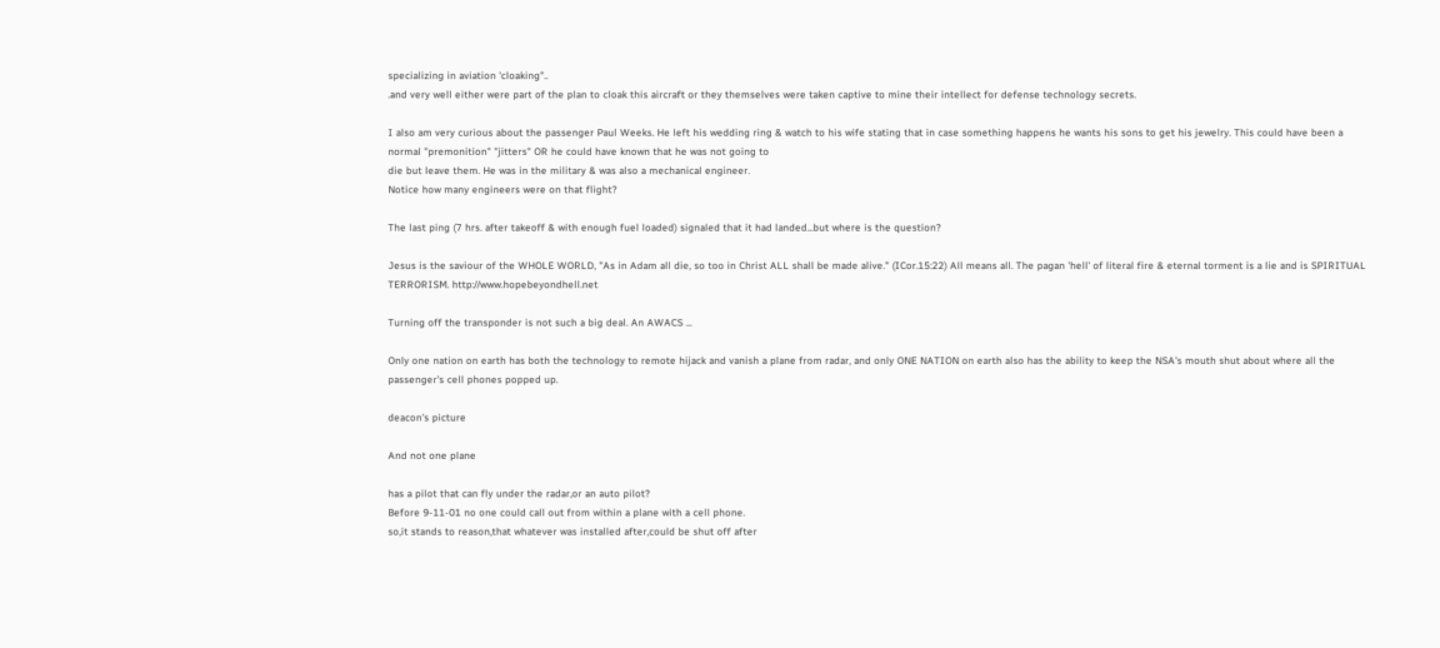specializing in aviation 'cloaking"..
.and very well either were part of the plan to cloak this aircraft or they themselves were taken captive to mine their intellect for defense technology secrets.

I also am very curious about the passenger Paul Weeks. He left his wedding ring & watch to his wife stating that in case something happens he wants his sons to get his jewelry. This could have been a normal "premonition" "jitters" OR he could have known that he was not going to
die but leave them. He was in the military & was also a mechanical engineer.
Notice how many engineers were on that flight?

The last ping (7 hrs. after takeoff & with enough fuel loaded) signaled that it had landed...but where is the question?

Jesus is the saviour of the WHOLE WORLD, "As in Adam all die, so too in Christ ALL shall be made alive." (ICor.15:22) All means all. The pagan 'hell' of literal fire & eternal torment is a lie and is SPIRITUAL TERRORISM. http://www.hopebeyondhell.net

Turning off the transponder is not such a big deal. An AWACS ...

Only one nation on earth has both the technology to remote hijack and vanish a plane from radar, and only ONE NATION on earth also has the ability to keep the NSA's mouth shut about where all the passenger's cell phones popped up.

deacon's picture

And not one plane

has a pilot that can fly under the radar,or an auto pilot?
Before 9-11-01 no one could call out from within a plane with a cell phone.
so,it stands to reason,that whatever was installed after,could be shut off after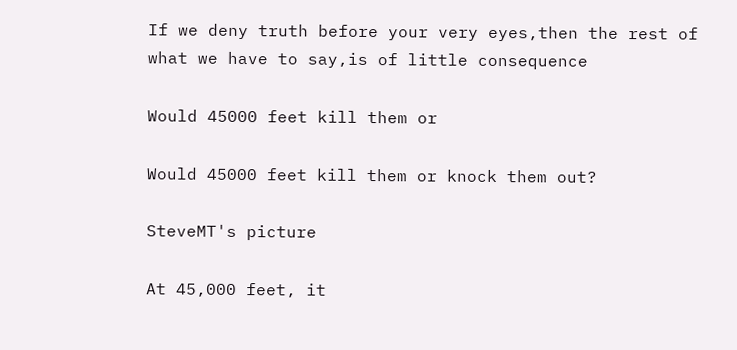If we deny truth before your very eyes,then the rest of what we have to say,is of little consequence

Would 45000 feet kill them or

Would 45000 feet kill them or knock them out?

SteveMT's picture

At 45,000 feet, it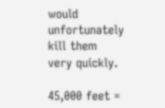would unfortunately kill them very quickly.

45,000 feet =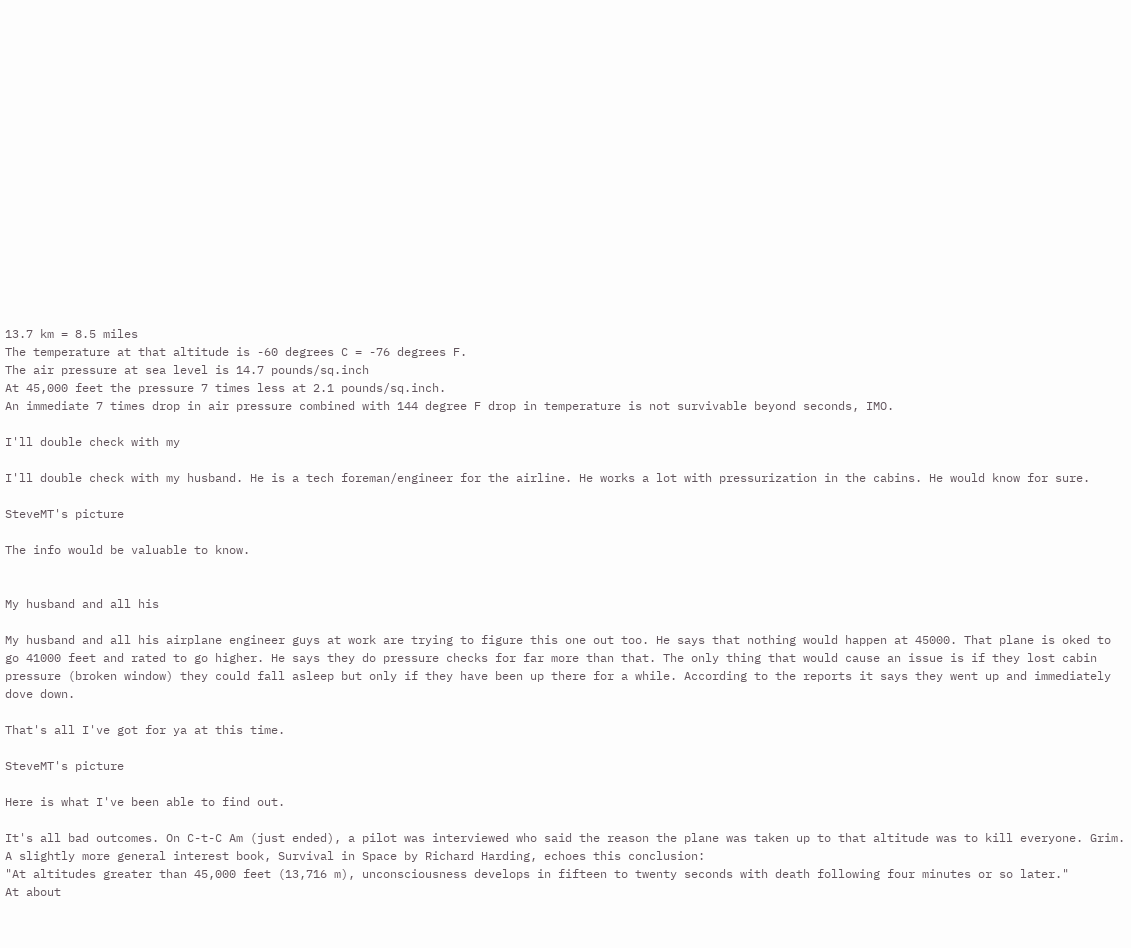13.7 km = 8.5 miles
The temperature at that altitude is -60 degrees C = -76 degrees F.
The air pressure at sea level is 14.7 pounds/sq.inch
At 45,000 feet the pressure 7 times less at 2.1 pounds/sq.inch.
An immediate 7 times drop in air pressure combined with 144 degree F drop in temperature is not survivable beyond seconds, IMO.

I'll double check with my

I'll double check with my husband. He is a tech foreman/engineer for the airline. He works a lot with pressurization in the cabins. He would know for sure.

SteveMT's picture

The info would be valuable to know.


My husband and all his

My husband and all his airplane engineer guys at work are trying to figure this one out too. He says that nothing would happen at 45000. That plane is oked to go 41000 feet and rated to go higher. He says they do pressure checks for far more than that. The only thing that would cause an issue is if they lost cabin pressure (broken window) they could fall asleep but only if they have been up there for a while. According to the reports it says they went up and immediately dove down.

That's all I've got for ya at this time.

SteveMT's picture

Here is what I've been able to find out.

It's all bad outcomes. On C-t-C Am (just ended), a pilot was interviewed who said the reason the plane was taken up to that altitude was to kill everyone. Grim.
A slightly more general interest book, Survival in Space by Richard Harding, echoes this conclusion:
"At altitudes greater than 45,000 feet (13,716 m), unconsciousness develops in fifteen to twenty seconds with death following four minutes or so later."
At about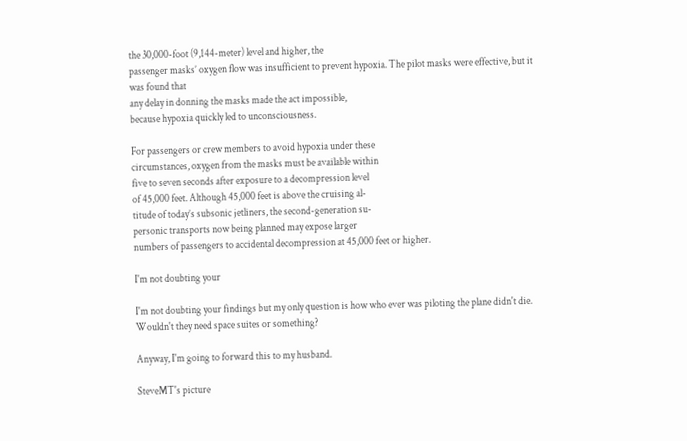the 30,000-foot (9,144-meter) level and higher, the
passenger masks’ oxygen flow was insufficient to prevent hypoxia. The pilot masks were effective, but it was found that
any delay in donning the masks made the act impossible,
because hypoxia quickly led to unconsciousness.

For passengers or crew members to avoid hypoxia under these
circumstances, oxygen from the masks must be available within
five to seven seconds after exposure to a decompression level
of 45,000 feet. Although 45,000 feet is above the cruising al-
titude of today’s subsonic jetliners, the second-generation su-
personic transports now being planned may expose larger
numbers of passengers to accidental decompression at 45,000 feet or higher.

I'm not doubting your

I'm not doubting your findings but my only question is how who ever was piloting the plane didn't die. Wouldn't they need space suites or something?

Anyway, I'm going to forward this to my husband.

SteveMT's picture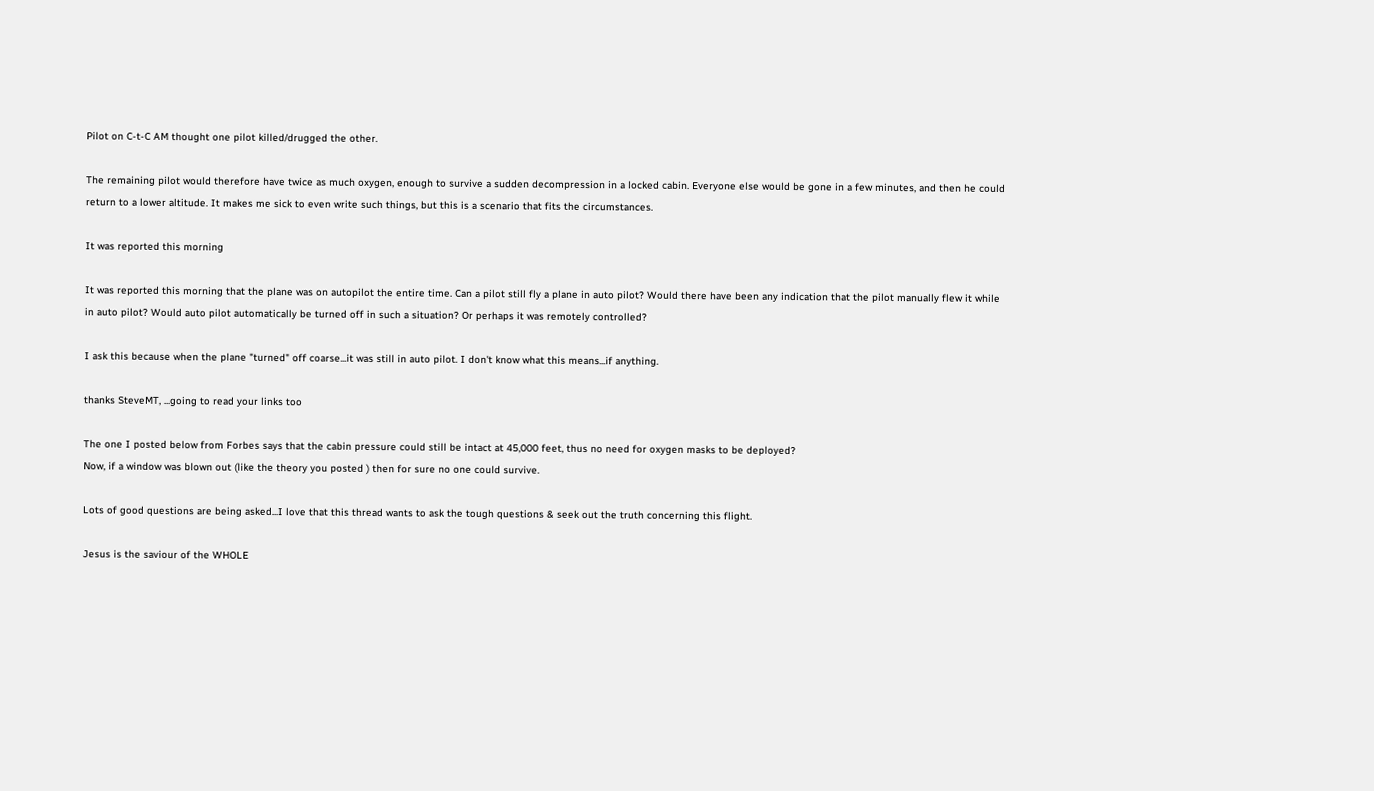Pilot on C-t-C AM thought one pilot killed/drugged the other.

The remaining pilot would therefore have twice as much oxygen, enough to survive a sudden decompression in a locked cabin. Everyone else would be gone in a few minutes, and then he could return to a lower altitude. It makes me sick to even write such things, but this is a scenario that fits the circumstances.

It was reported this morning

It was reported this morning that the plane was on autopilot the entire time. Can a pilot still fly a plane in auto pilot? Would there have been any indication that the pilot manually flew it while in auto pilot? Would auto pilot automatically be turned off in such a situation? Or perhaps it was remotely controlled?

I ask this because when the plane "turned" off coarse...it was still in auto pilot. I don't know what this means...if anything.

thanks SteveMT, ...going to read your links too

The one I posted below from Forbes says that the cabin pressure could still be intact at 45,000 feet, thus no need for oxygen masks to be deployed?
Now, if a window was blown out (like the theory you posted ) then for sure no one could survive.

Lots of good questions are being asked...I love that this thread wants to ask the tough questions & seek out the truth concerning this flight.

Jesus is the saviour of the WHOLE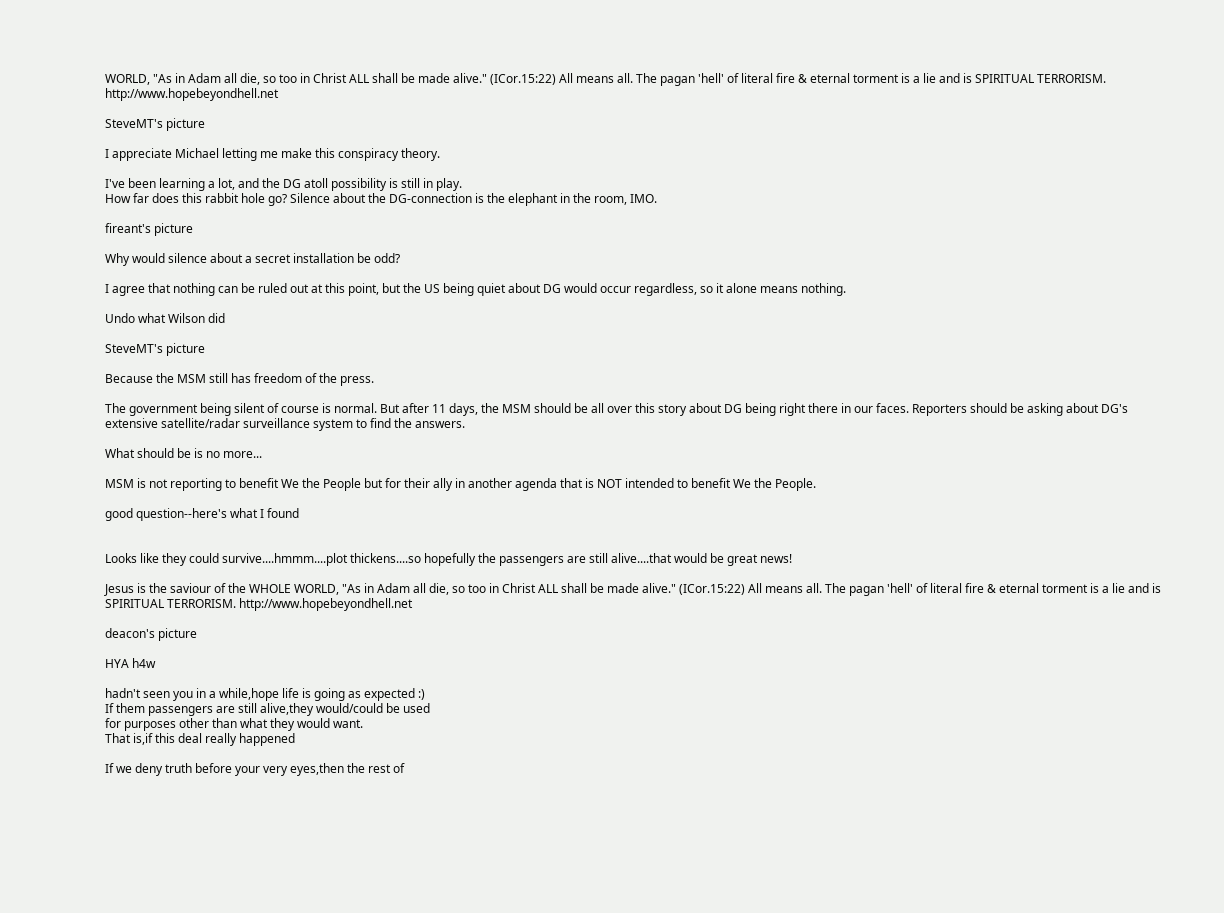WORLD, "As in Adam all die, so too in Christ ALL shall be made alive." (ICor.15:22) All means all. The pagan 'hell' of literal fire & eternal torment is a lie and is SPIRITUAL TERRORISM. http://www.hopebeyondhell.net

SteveMT's picture

I appreciate Michael letting me make this conspiracy theory.

I've been learning a lot, and the DG atoll possibility is still in play.
How far does this rabbit hole go? Silence about the DG-connection is the elephant in the room, IMO.

fireant's picture

Why would silence about a secret installation be odd?

I agree that nothing can be ruled out at this point, but the US being quiet about DG would occur regardless, so it alone means nothing.

Undo what Wilson did

SteveMT's picture

Because the MSM still has freedom of the press.

The government being silent of course is normal. But after 11 days, the MSM should be all over this story about DG being right there in our faces. Reporters should be asking about DG's extensive satellite/radar surveillance system to find the answers.

What should be is no more...

MSM is not reporting to benefit We the People but for their ally in another agenda that is NOT intended to benefit We the People.

good question--here's what I found


Looks like they could survive....hmmm....plot thickens....so hopefully the passengers are still alive....that would be great news!

Jesus is the saviour of the WHOLE WORLD, "As in Adam all die, so too in Christ ALL shall be made alive." (ICor.15:22) All means all. The pagan 'hell' of literal fire & eternal torment is a lie and is SPIRITUAL TERRORISM. http://www.hopebeyondhell.net

deacon's picture

HYA h4w

hadn't seen you in a while,hope life is going as expected :)
If them passengers are still alive,they would/could be used
for purposes other than what they would want.
That is,if this deal really happened

If we deny truth before your very eyes,then the rest of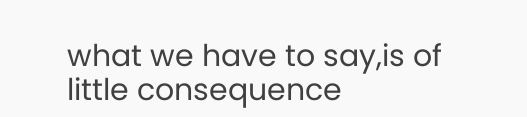what we have to say,is of little consequence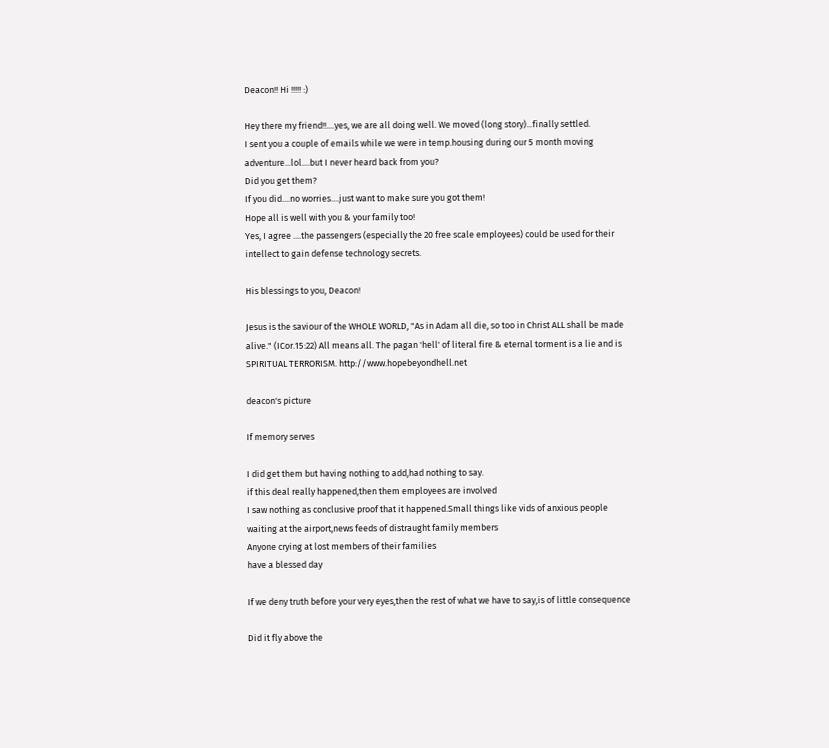Deacon!! Hi !!!!! :)

Hey there my friend!!....yes, we are all doing well. We moved (long story)...finally settled.
I sent you a couple of emails while we were in temp.housing during our 5 month moving adventure...lol....but I never heard back from you?
Did you get them?
If you did....no worries....just want to make sure you got them!
Hope all is well with you & your family too!
Yes, I agree ....the passengers (especially the 20 free scale employees) could be used for their intellect to gain defense technology secrets.

His blessings to you, Deacon!

Jesus is the saviour of the WHOLE WORLD, "As in Adam all die, so too in Christ ALL shall be made alive." (ICor.15:22) All means all. The pagan 'hell' of literal fire & eternal torment is a lie and is SPIRITUAL TERRORISM. http://www.hopebeyondhell.net

deacon's picture

If memory serves

I did get them but having nothing to add,had nothing to say.
if this deal really happened,then them employees are involved
I saw nothing as conclusive proof that it happened.Small things like vids of anxious people waiting at the airport,news feeds of distraught family members
Anyone crying at lost members of their families
have a blessed day

If we deny truth before your very eyes,then the rest of what we have to say,is of little consequence

Did it fly above the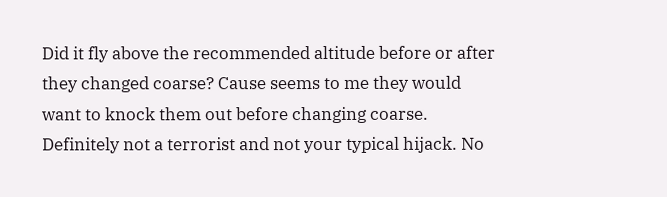Did it fly above the recommended altitude before or after they changed coarse? Cause seems to me they would want to knock them out before changing coarse. Definitely not a terrorist and not your typical hijack. No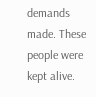demands made. These people were kept alive.